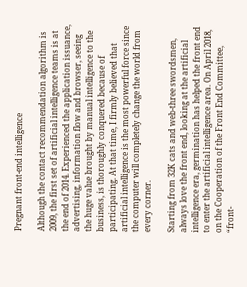Pregnant front-end intelligence

Although the contact recommendation algorithm is 2009, the first set of artificial intelligence teams is at the end of 2014. Experienced the application issuance, advertising, information flow and browser, seeing the huge value brought by manual intelligence to the business, is thoroughly conquered because of participating. At that time, I firmly believed that artificial intelligence is the most powerful force since the computer will completely change the world from every corner.

Starting from 32K cats and web-three swordsmen, always love the front end, looking at the artificial intelligence era, germination has helped the front end to enter the artificial intelligence area. On April 2018, on the Cooperation of the Front End Committee, “front-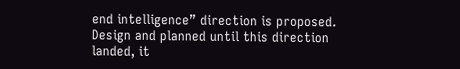end intelligence” direction is proposed. Design and planned until this direction landed, it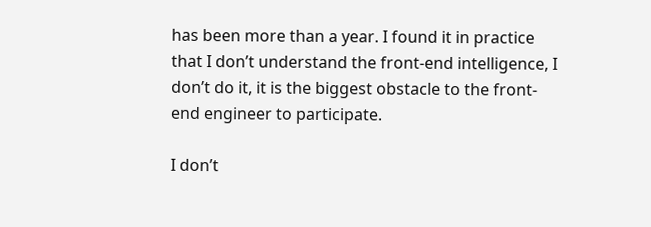has been more than a year. I found it in practice that I don’t understand the front-end intelligence, I don’t do it, it is the biggest obstacle to the front-end engineer to participate.

I don’t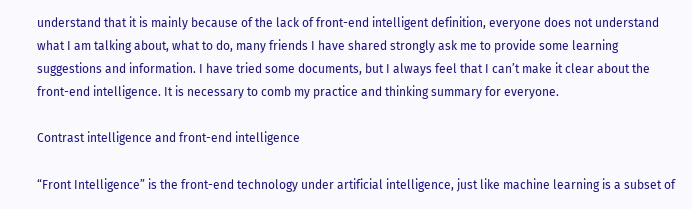understand that it is mainly because of the lack of front-end intelligent definition, everyone does not understand what I am talking about, what to do, many friends I have shared strongly ask me to provide some learning suggestions and information. I have tried some documents, but I always feel that I can’t make it clear about the front-end intelligence. It is necessary to comb my practice and thinking summary for everyone.

Contrast intelligence and front-end intelligence

“Front Intelligence” is the front-end technology under artificial intelligence, just like machine learning is a subset of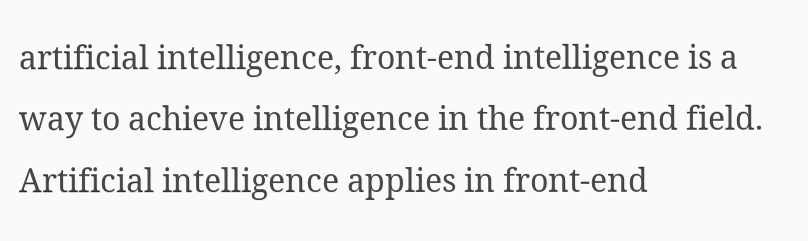artificial intelligence, front-end intelligence is a way to achieve intelligence in the front-end field. Artificial intelligence applies in front-end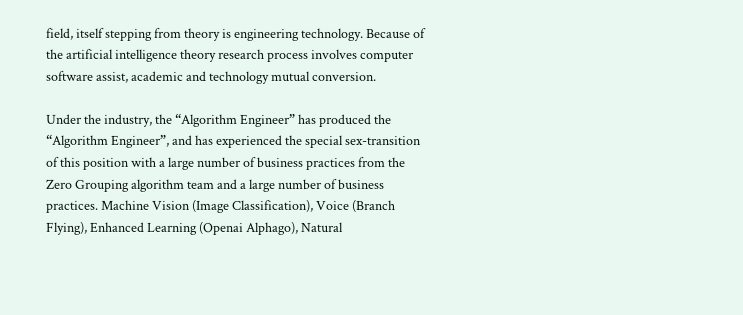field, itself stepping from theory is engineering technology. Because of the artificial intelligence theory research process involves computer software assist, academic and technology mutual conversion.

Under the industry, the “Algorithm Engineer” has produced the “Algorithm Engineer”, and has experienced the special sex-transition of this position with a large number of business practices from the Zero Grouping algorithm team and a large number of business practices. Machine Vision (Image Classification), Voice (Branch Flying), Enhanced Learning (Openai Alphago), Natural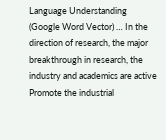Language Understanding (Google Word Vector) … In the direction of research, the major breakthrough in research, the industry and academics are active Promote the industrial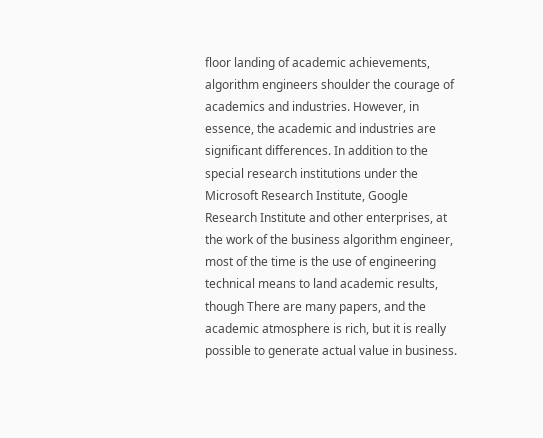floor landing of academic achievements, algorithm engineers shoulder the courage of academics and industries. However, in essence, the academic and industries are significant differences. In addition to the special research institutions under the Microsoft Research Institute, Google Research Institute and other enterprises, at the work of the business algorithm engineer, most of the time is the use of engineering technical means to land academic results, though There are many papers, and the academic atmosphere is rich, but it is really possible to generate actual value in business.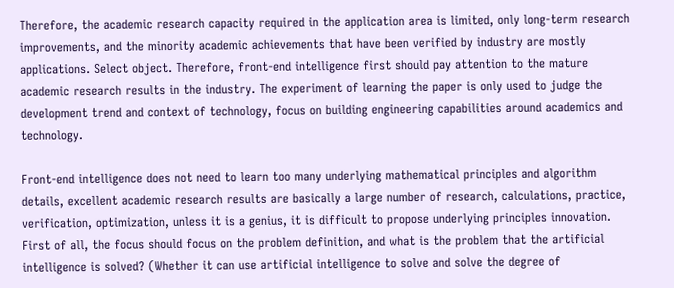Therefore, the academic research capacity required in the application area is limited, only long-term research improvements, and the minority academic achievements that have been verified by industry are mostly applications. Select object. Therefore, front-end intelligence first should pay attention to the mature academic research results in the industry. The experiment of learning the paper is only used to judge the development trend and context of technology, focus on building engineering capabilities around academics and technology.

Front-end intelligence does not need to learn too many underlying mathematical principles and algorithm details, excellent academic research results are basically a large number of research, calculations, practice, verification, optimization, unless it is a genius, it is difficult to propose underlying principles innovation. First of all, the focus should focus on the problem definition, and what is the problem that the artificial intelligence is solved? (Whether it can use artificial intelligence to solve and solve the degree of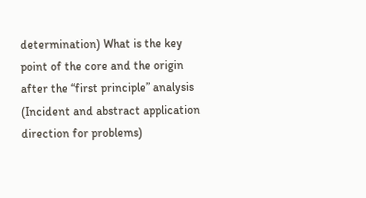determination) What is the key point of the core and the origin after the “first principle” analysis (Incident and abstract application direction for problems)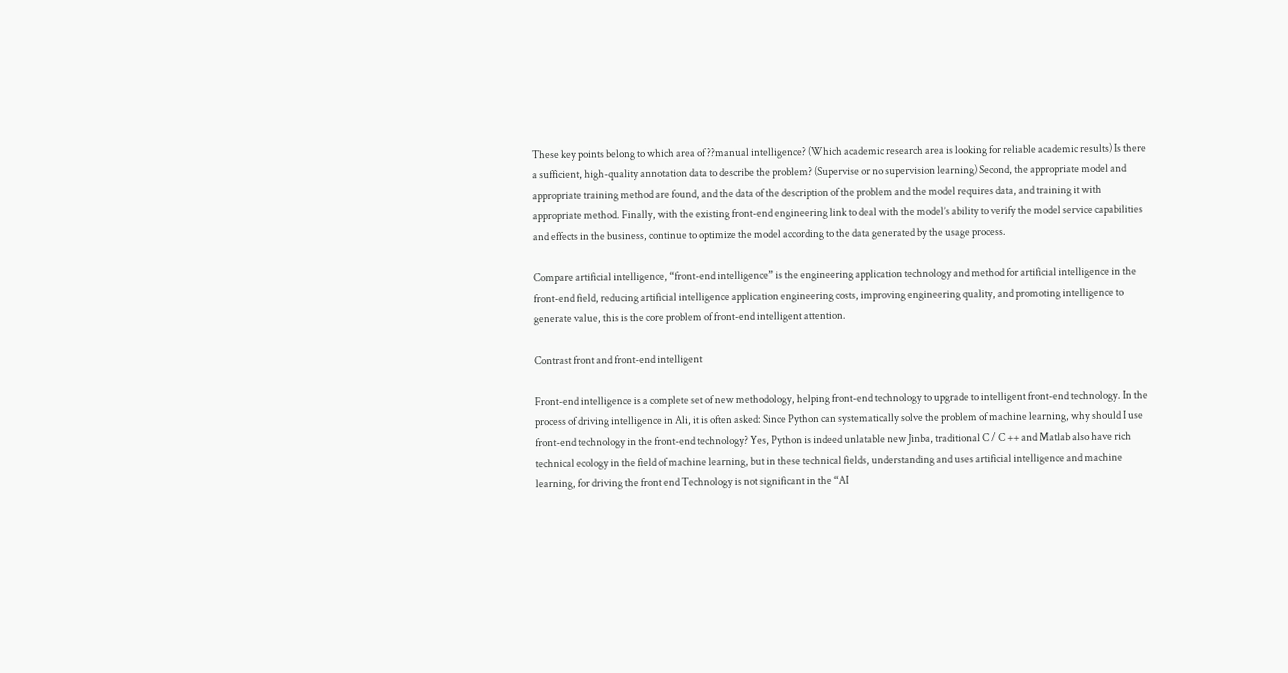These key points belong to which area of ??manual intelligence? (Which academic research area is looking for reliable academic results) Is there a sufficient, high-quality annotation data to describe the problem? (Supervise or no supervision learning) Second, the appropriate model and appropriate training method are found, and the data of the description of the problem and the model requires data, and training it with appropriate method. Finally, with the existing front-end engineering link to deal with the model’s ability to verify the model service capabilities and effects in the business, continue to optimize the model according to the data generated by the usage process.

Compare artificial intelligence, “front-end intelligence” is the engineering application technology and method for artificial intelligence in the front-end field, reducing artificial intelligence application engineering costs, improving engineering quality, and promoting intelligence to generate value, this is the core problem of front-end intelligent attention.

Contrast front and front-end intelligent

Front-end intelligence is a complete set of new methodology, helping front-end technology to upgrade to intelligent front-end technology. In the process of driving intelligence in Ali, it is often asked: Since Python can systematically solve the problem of machine learning, why should I use front-end technology in the front-end technology? Yes, Python is indeed unlatable new Jinba, traditional C / C ++ and Matlab also have rich technical ecology in the field of machine learning, but in these technical fields, understanding and uses artificial intelligence and machine learning, for driving the front end Technology is not significant in the “AI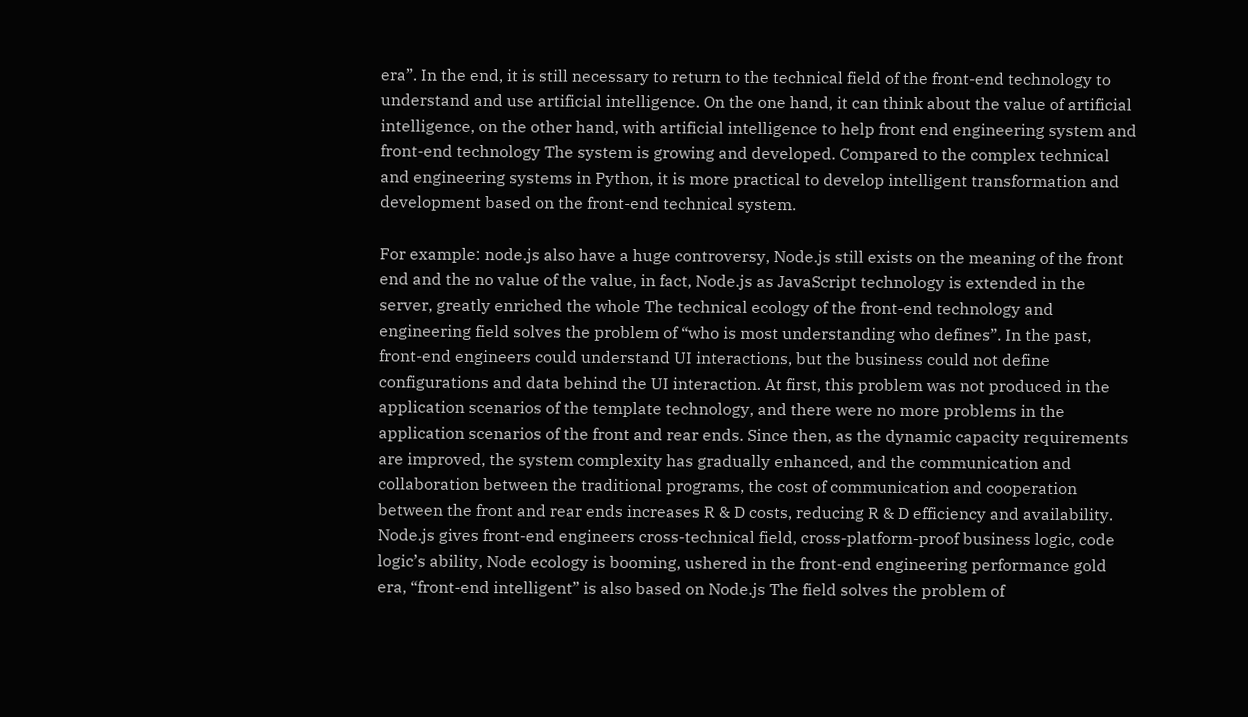era”. In the end, it is still necessary to return to the technical field of the front-end technology to understand and use artificial intelligence. On the one hand, it can think about the value of artificial intelligence, on the other hand, with artificial intelligence to help front end engineering system and front-end technology The system is growing and developed. Compared to the complex technical and engineering systems in Python, it is more practical to develop intelligent transformation and development based on the front-end technical system.

For example: node.js also have a huge controversy, Node.js still exists on the meaning of the front end and the no value of the value, in fact, Node.js as JavaScript technology is extended in the server, greatly enriched the whole The technical ecology of the front-end technology and engineering field solves the problem of “who is most understanding who defines”. In the past, front-end engineers could understand UI interactions, but the business could not define configurations and data behind the UI interaction. At first, this problem was not produced in the application scenarios of the template technology, and there were no more problems in the application scenarios of the front and rear ends. Since then, as the dynamic capacity requirements are improved, the system complexity has gradually enhanced, and the communication and collaboration between the traditional programs, the cost of communication and cooperation between the front and rear ends increases R & D costs, reducing R & D efficiency and availability. Node.js gives front-end engineers cross-technical field, cross-platform-proof business logic, code logic’s ability, Node ecology is booming, ushered in the front-end engineering performance gold era, “front-end intelligent” is also based on Node.js The field solves the problem of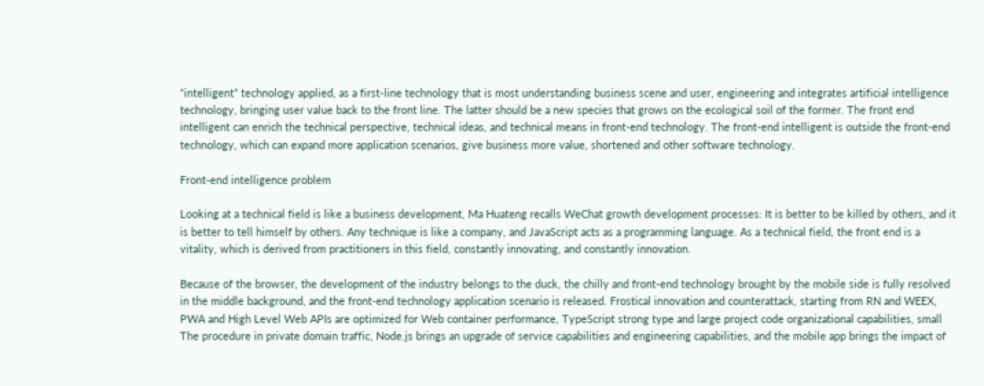“intelligent” technology applied, as a first-line technology that is most understanding business scene and user, engineering and integrates artificial intelligence technology, bringing user value back to the front line. The latter should be a new species that grows on the ecological soil of the former. The front end intelligent can enrich the technical perspective, technical ideas, and technical means in front-end technology. The front-end intelligent is outside the front-end technology, which can expand more application scenarios, give business more value, shortened and other software technology.

Front-end intelligence problem

Looking at a technical field is like a business development, Ma Huateng recalls WeChat growth development processes: It is better to be killed by others, and it is better to tell himself by others. Any technique is like a company, and JavaScript acts as a programming language. As a technical field, the front end is a vitality, which is derived from practitioners in this field, constantly innovating, and constantly innovation.

Because of the browser, the development of the industry belongs to the duck, the chilly and front-end technology brought by the mobile side is fully resolved in the middle background, and the front-end technology application scenario is released. Frostical innovation and counterattack, starting from RN and WEEX, PWA and High Level Web APIs are optimized for Web container performance, TypeScript strong type and large project code organizational capabilities, small The procedure in private domain traffic, Node.js brings an upgrade of service capabilities and engineering capabilities, and the mobile app brings the impact of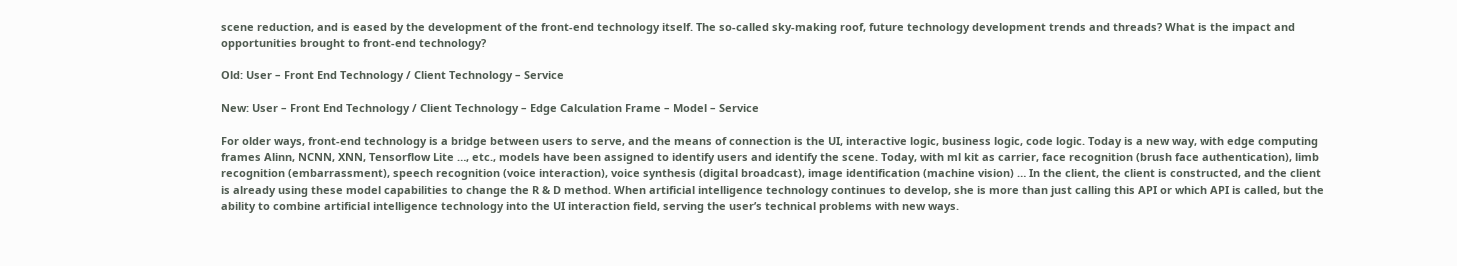scene reduction, and is eased by the development of the front-end technology itself. The so-called sky-making roof, future technology development trends and threads? What is the impact and opportunities brought to front-end technology?

Old: User – Front End Technology / Client Technology – Service

New: User – Front End Technology / Client Technology – Edge Calculation Frame – Model – Service

For older ways, front-end technology is a bridge between users to serve, and the means of connection is the UI, interactive logic, business logic, code logic. Today is a new way, with edge computing frames Alinn, NCNN, XNN, Tensorflow Lite …, etc., models have been assigned to identify users and identify the scene. Today, with ml kit as carrier, face recognition (brush face authentication), limb recognition (embarrassment), speech recognition (voice interaction), voice synthesis (digital broadcast), image identification (machine vision) … In the client, the client is constructed, and the client is already using these model capabilities to change the R & D method. When artificial intelligence technology continues to develop, she is more than just calling this API or which API is called, but the ability to combine artificial intelligence technology into the UI interaction field, serving the user’s technical problems with new ways.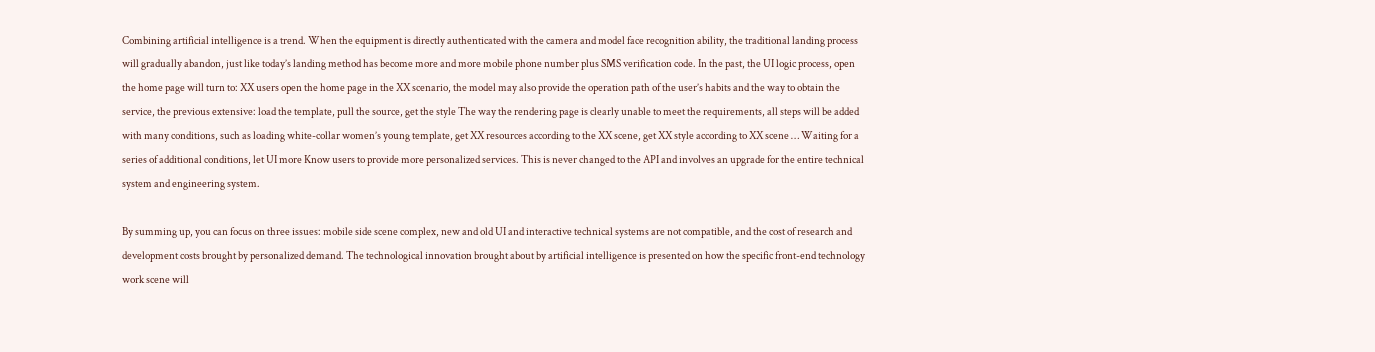Combining artificial intelligence is a trend. When the equipment is directly authenticated with the camera and model face recognition ability, the traditional landing process will gradually abandon, just like today’s landing method has become more and more mobile phone number plus SMS verification code. In the past, the UI logic process, open the home page will turn to: XX users open the home page in the XX scenario, the model may also provide the operation path of the user’s habits and the way to obtain the service, the previous extensive: load the template, pull the source, get the style The way the rendering page is clearly unable to meet the requirements, all steps will be added with many conditions, such as loading white-collar women’s young template, get XX resources according to the XX scene, get XX style according to XX scene … Waiting for a series of additional conditions, let UI more Know users to provide more personalized services. This is never changed to the API and involves an upgrade for the entire technical system and engineering system.

By summing up, you can focus on three issues: mobile side scene complex, new and old UI and interactive technical systems are not compatible, and the cost of research and development costs brought by personalized demand. The technological innovation brought about by artificial intelligence is presented on how the specific front-end technology work scene will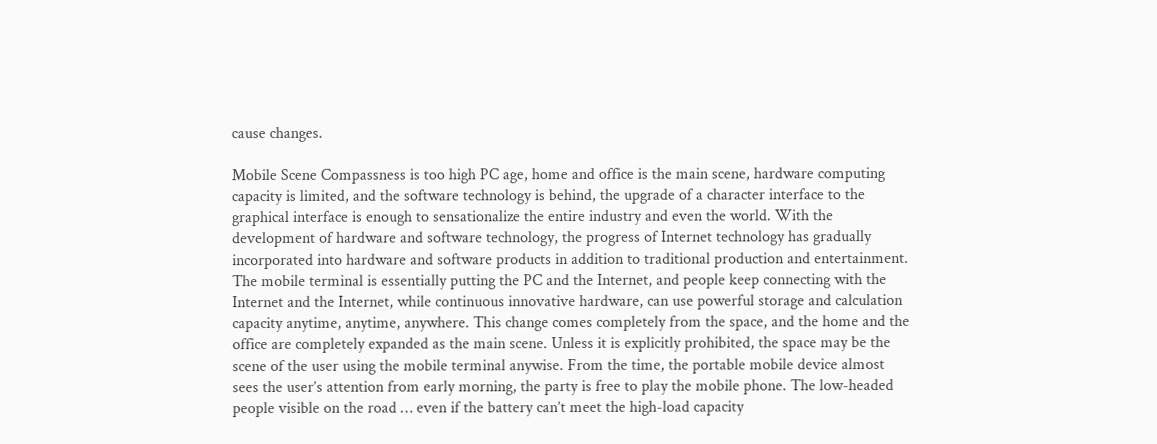cause changes.

Mobile Scene Compassness is too high PC age, home and office is the main scene, hardware computing capacity is limited, and the software technology is behind, the upgrade of a character interface to the graphical interface is enough to sensationalize the entire industry and even the world. With the development of hardware and software technology, the progress of Internet technology has gradually incorporated into hardware and software products in addition to traditional production and entertainment. The mobile terminal is essentially putting the PC and the Internet, and people keep connecting with the Internet and the Internet, while continuous innovative hardware, can use powerful storage and calculation capacity anytime, anytime, anywhere. This change comes completely from the space, and the home and the office are completely expanded as the main scene. Unless it is explicitly prohibited, the space may be the scene of the user using the mobile terminal anywise. From the time, the portable mobile device almost sees the user’s attention from early morning, the party is free to play the mobile phone. The low-headed people visible on the road … even if the battery can’t meet the high-load capacity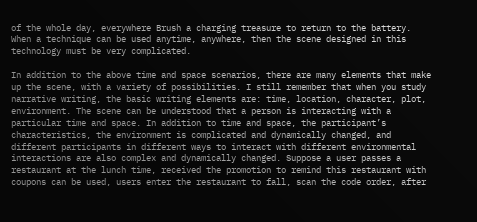of the whole day, everywhere Brush a charging treasure to return to the battery. When a technique can be used anytime, anywhere, then the scene designed in this technology must be very complicated.

In addition to the above time and space scenarios, there are many elements that make up the scene, with a variety of possibilities. I still remember that when you study narrative writing, the basic writing elements are: time, location, character, plot, environment. The scene can be understood that a person is interacting with a particular time and space. In addition to time and space, the participant’s characteristics, the environment is complicated and dynamically changed, and different participants in different ways to interact with different environmental interactions are also complex and dynamically changed. Suppose a user passes a restaurant at the lunch time, received the promotion to remind this restaurant with coupons can be used, users enter the restaurant to fall, scan the code order, after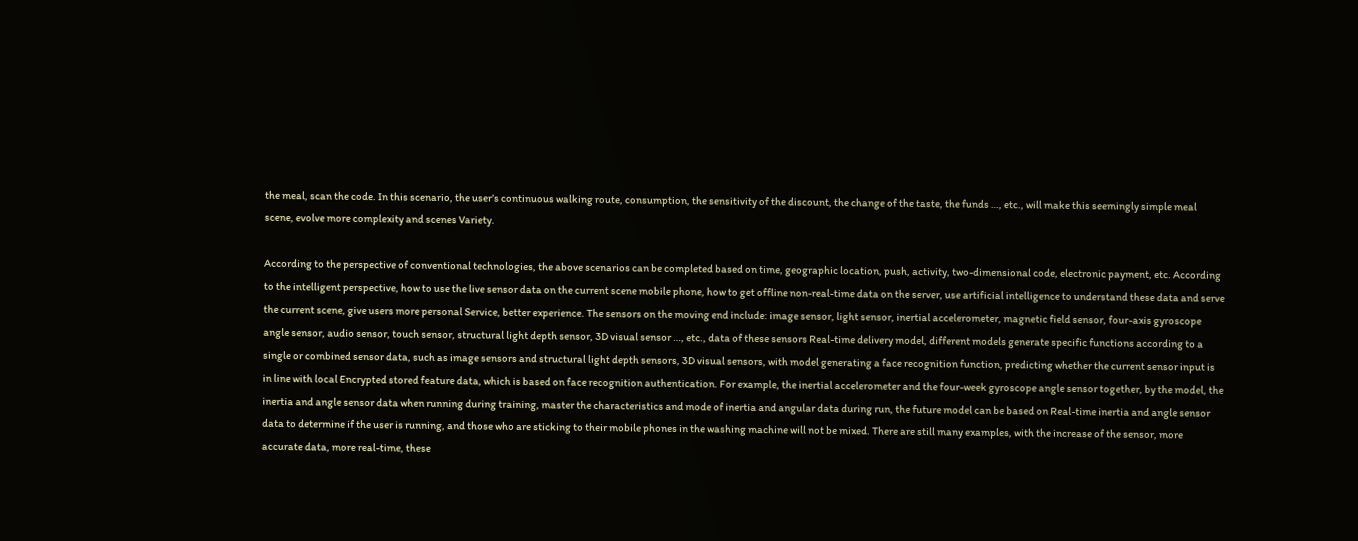the meal, scan the code. In this scenario, the user’s continuous walking route, consumption, the sensitivity of the discount, the change of the taste, the funds …, etc., will make this seemingly simple meal scene, evolve more complexity and scenes Variety.

According to the perspective of conventional technologies, the above scenarios can be completed based on time, geographic location, push, activity, two-dimensional code, electronic payment, etc. According to the intelligent perspective, how to use the live sensor data on the current scene mobile phone, how to get offline non-real-time data on the server, use artificial intelligence to understand these data and serve the current scene, give users more personal Service, better experience. The sensors on the moving end include: image sensor, light sensor, inertial accelerometer, magnetic field sensor, four-axis gyroscope angle sensor, audio sensor, touch sensor, structural light depth sensor, 3D visual sensor …, etc., data of these sensors Real-time delivery model, different models generate specific functions according to a single or combined sensor data, such as image sensors and structural light depth sensors, 3D visual sensors, with model generating a face recognition function, predicting whether the current sensor input is in line with local Encrypted stored feature data, which is based on face recognition authentication. For example, the inertial accelerometer and the four-week gyroscope angle sensor together, by the model, the inertia and angle sensor data when running during training, master the characteristics and mode of inertia and angular data during run, the future model can be based on Real-time inertia and angle sensor data to determine if the user is running, and those who are sticking to their mobile phones in the washing machine will not be mixed. There are still many examples, with the increase of the sensor, more accurate data, more real-time, these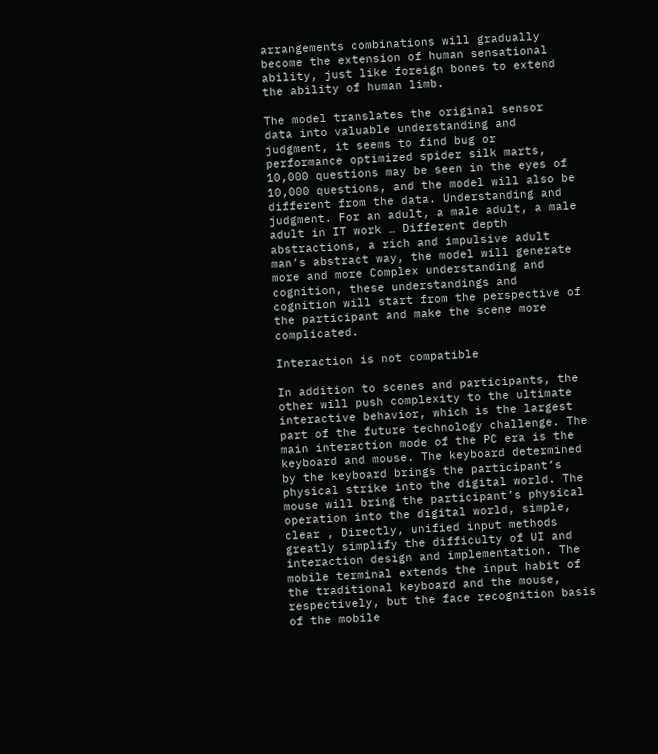arrangements combinations will gradually become the extension of human sensational ability, just like foreign bones to extend the ability of human limb.

The model translates the original sensor data into valuable understanding and judgment, it seems to find bug or performance optimized spider silk marts, 10,000 questions may be seen in the eyes of 10,000 questions, and the model will also be different from the data. Understanding and judgment. For an adult, a male adult, a male adult in IT work … Different depth abstractions, a rich and impulsive adult man’s abstract way, the model will generate more and more Complex understanding and cognition, these understandings and cognition will start from the perspective of the participant and make the scene more complicated.

Interaction is not compatible

In addition to scenes and participants, the other will push complexity to the ultimate interactive behavior, which is the largest part of the future technology challenge. The main interaction mode of the PC era is the keyboard and mouse. The keyboard determined by the keyboard brings the participant’s physical strike into the digital world. The mouse will bring the participant’s physical operation into the digital world, simple, clear , Directly, unified input methods greatly simplify the difficulty of UI and interaction design and implementation. The mobile terminal extends the input habit of the traditional keyboard and the mouse, respectively, but the face recognition basis of the mobile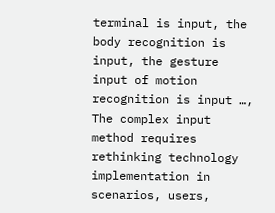terminal is input, the body recognition is input, the gesture input of motion recognition is input …, The complex input method requires rethinking technology implementation in scenarios, users,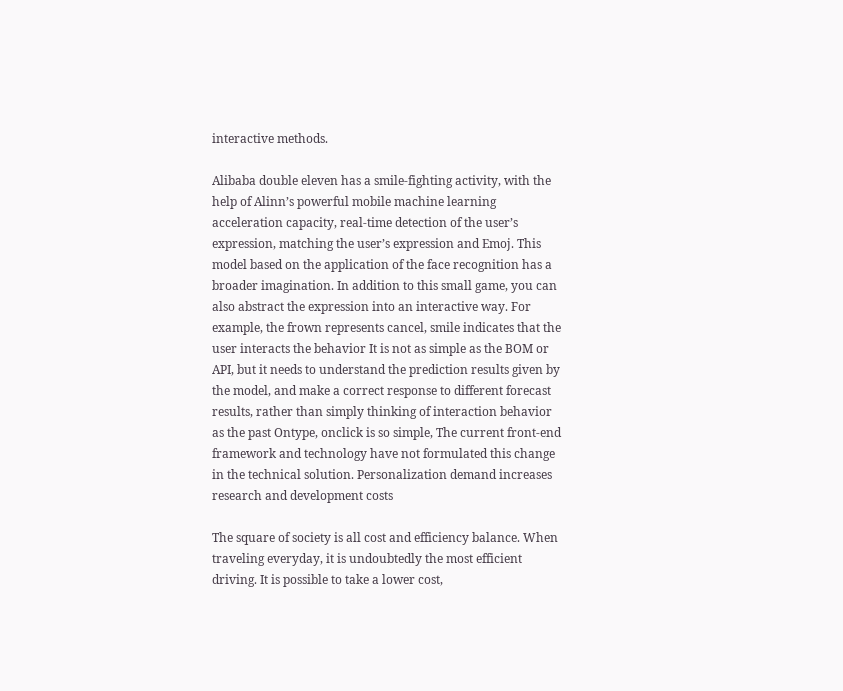interactive methods.

Alibaba double eleven has a smile-fighting activity, with the help of Alinn’s powerful mobile machine learning acceleration capacity, real-time detection of the user’s expression, matching the user’s expression and Emoj. This model based on the application of the face recognition has a broader imagination. In addition to this small game, you can also abstract the expression into an interactive way. For example, the frown represents cancel, smile indicates that the user interacts the behavior It is not as simple as the BOM or API, but it needs to understand the prediction results given by the model, and make a correct response to different forecast results, rather than simply thinking of interaction behavior as the past Ontype, onclick is so simple, The current front-end framework and technology have not formulated this change in the technical solution. Personalization demand increases research and development costs

The square of society is all cost and efficiency balance. When traveling everyday, it is undoubtedly the most efficient driving. It is possible to take a lower cost,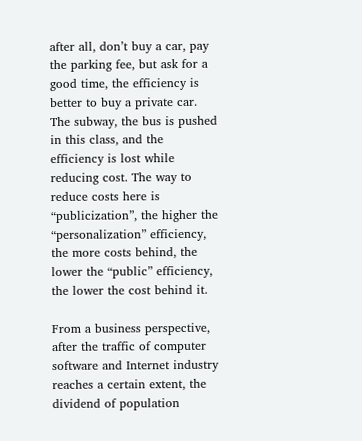after all, don’t buy a car, pay the parking fee, but ask for a good time, the efficiency is better to buy a private car. The subway, the bus is pushed in this class, and the efficiency is lost while reducing cost. The way to reduce costs here is “publicization”, the higher the “personalization” efficiency, the more costs behind, the lower the “public” efficiency, the lower the cost behind it.

From a business perspective, after the traffic of computer software and Internet industry reaches a certain extent, the dividend of population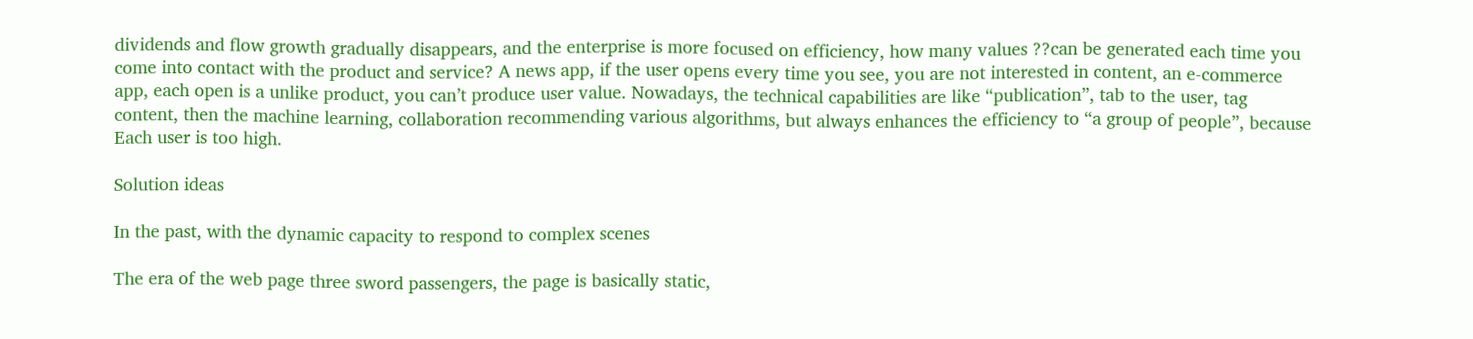dividends and flow growth gradually disappears, and the enterprise is more focused on efficiency, how many values ??can be generated each time you come into contact with the product and service? A news app, if the user opens every time you see, you are not interested in content, an e-commerce app, each open is a unlike product, you can’t produce user value. Nowadays, the technical capabilities are like “publication”, tab to the user, tag content, then the machine learning, collaboration recommending various algorithms, but always enhances the efficiency to “a group of people”, because Each user is too high.

Solution ideas

In the past, with the dynamic capacity to respond to complex scenes

The era of the web page three sword passengers, the page is basically static,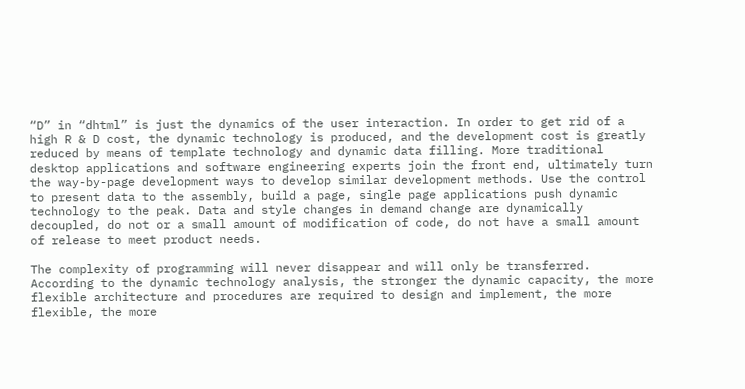“D” in “dhtml” is just the dynamics of the user interaction. In order to get rid of a high R & D cost, the dynamic technology is produced, and the development cost is greatly reduced by means of template technology and dynamic data filling. More traditional desktop applications and software engineering experts join the front end, ultimately turn the way-by-page development ways to develop similar development methods. Use the control to present data to the assembly, build a page, single page applications push dynamic technology to the peak. Data and style changes in demand change are dynamically decoupled, do not or a small amount of modification of code, do not have a small amount of release to meet product needs.

The complexity of programming will never disappear and will only be transferred. According to the dynamic technology analysis, the stronger the dynamic capacity, the more flexible architecture and procedures are required to design and implement, the more flexible, the more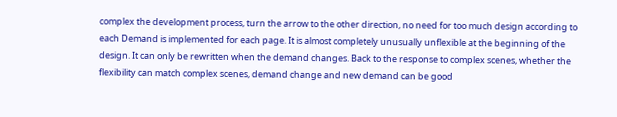complex the development process, turn the arrow to the other direction, no need for too much design according to each Demand is implemented for each page. It is almost completely unusually unflexible at the beginning of the design. It can only be rewritten when the demand changes. Back to the response to complex scenes, whether the flexibility can match complex scenes, demand change and new demand can be good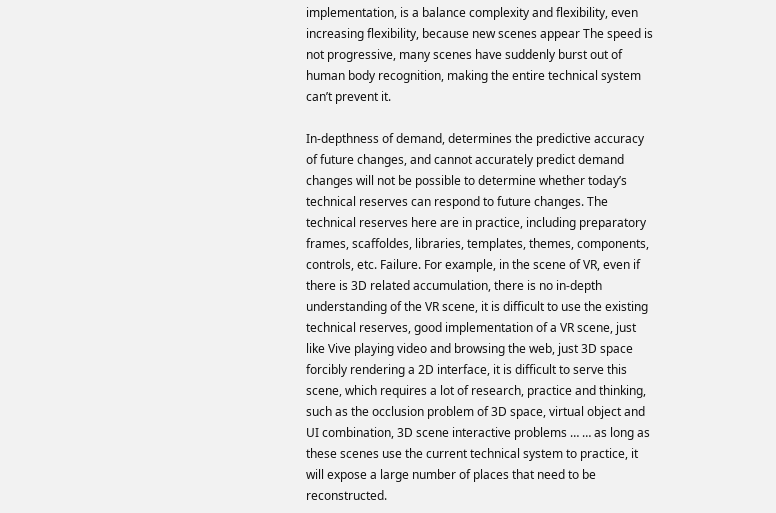implementation, is a balance complexity and flexibility, even increasing flexibility, because new scenes appear The speed is not progressive, many scenes have suddenly burst out of human body recognition, making the entire technical system can’t prevent it.

In-depthness of demand, determines the predictive accuracy of future changes, and cannot accurately predict demand changes will not be possible to determine whether today’s technical reserves can respond to future changes. The technical reserves here are in practice, including preparatory frames, scaffoldes, libraries, templates, themes, components, controls, etc. Failure. For example, in the scene of VR, even if there is 3D related accumulation, there is no in-depth understanding of the VR scene, it is difficult to use the existing technical reserves, good implementation of a VR scene, just like Vive playing video and browsing the web, just 3D space forcibly rendering a 2D interface, it is difficult to serve this scene, which requires a lot of research, practice and thinking, such as the occlusion problem of 3D space, virtual object and UI combination, 3D scene interactive problems … … as long as these scenes use the current technical system to practice, it will expose a large number of places that need to be reconstructed.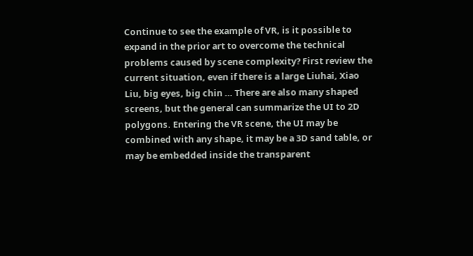Continue to see the example of VR, is it possible to expand in the prior art to overcome the technical problems caused by scene complexity? First review the current situation, even if there is a large Liuhai, Xiao Liu, big eyes, big chin … There are also many shaped screens, but the general can summarize the UI to 2D polygons. Entering the VR scene, the UI may be combined with any shape, it may be a 3D sand table, or may be embedded inside the transparent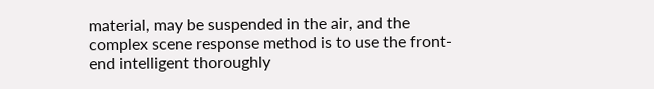material, may be suspended in the air, and the complex scene response method is to use the front-end intelligent thoroughly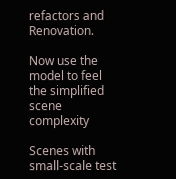refactors and Renovation.

Now use the model to feel the simplified scene complexity

Scenes with small-scale test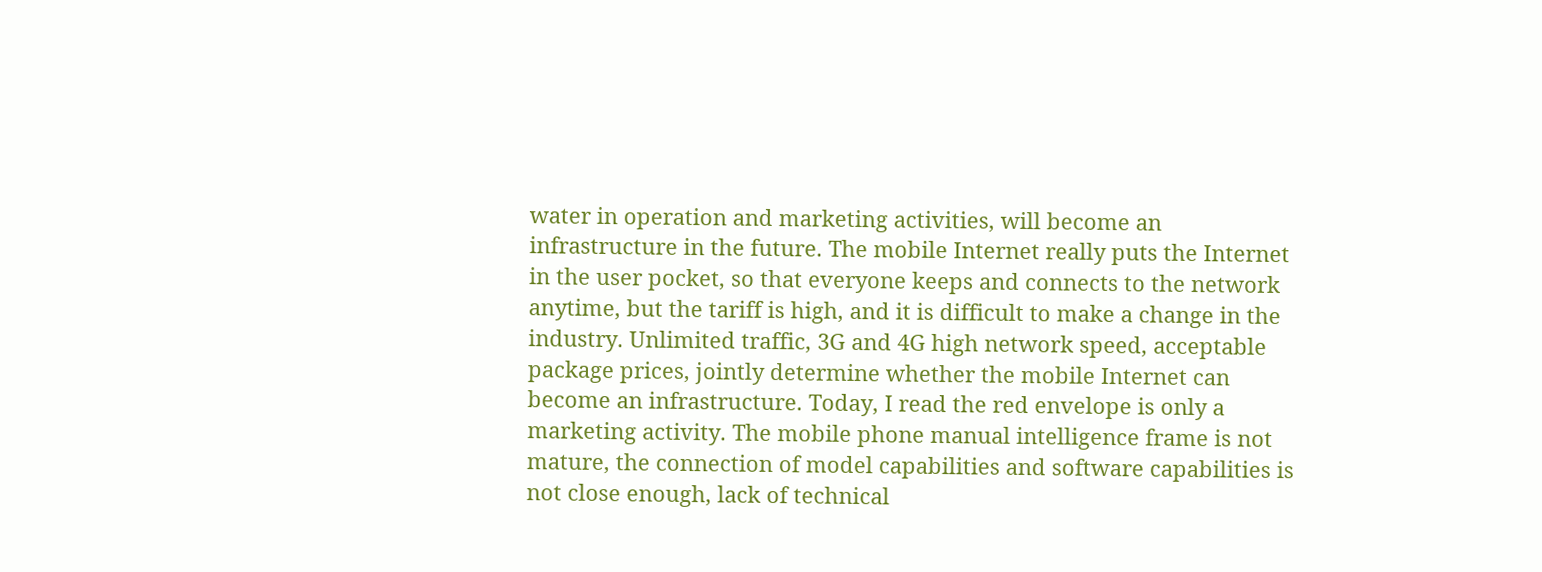water in operation and marketing activities, will become an infrastructure in the future. The mobile Internet really puts the Internet in the user pocket, so that everyone keeps and connects to the network anytime, but the tariff is high, and it is difficult to make a change in the industry. Unlimited traffic, 3G and 4G high network speed, acceptable package prices, jointly determine whether the mobile Internet can become an infrastructure. Today, I read the red envelope is only a marketing activity. The mobile phone manual intelligence frame is not mature, the connection of model capabilities and software capabilities is not close enough, lack of technical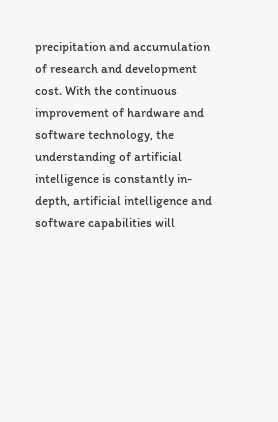precipitation and accumulation of research and development cost. With the continuous improvement of hardware and software technology, the understanding of artificial intelligence is constantly in-depth, artificial intelligence and software capabilities will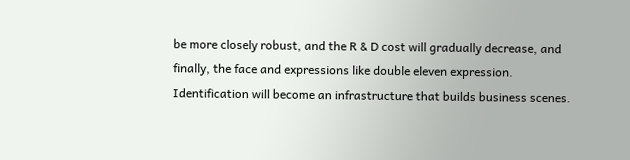be more closely robust, and the R & D cost will gradually decrease, and finally, the face and expressions like double eleven expression. Identification will become an infrastructure that builds business scenes.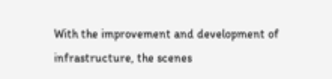With the improvement and development of infrastructure, the scenes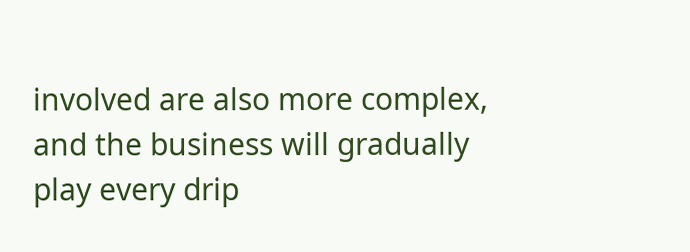involved are also more complex, and the business will gradually play every drip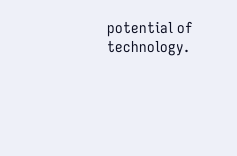potential of technology.